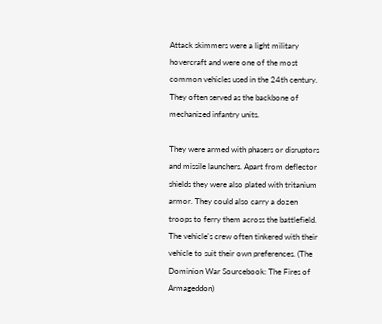Attack skimmers were a light military hovercraft and were one of the most common vehicles used in the 24th century. They often served as the backbone of mechanized infantry units.

They were armed with phasers or disruptors and missile launchers. Apart from deflector shields they were also plated with tritanium armor. They could also carry a dozen troops to ferry them across the battlefield. The vehicle's crew often tinkered with their vehicle to suit their own preferences. (The Dominion War Sourcebook: The Fires of Armageddon)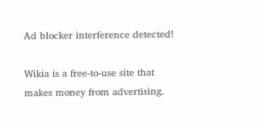Ad blocker interference detected!

Wikia is a free-to-use site that makes money from advertising.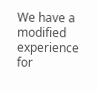We have a modified experience for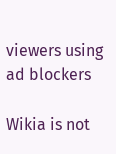viewers using ad blockers

Wikia is not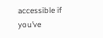accessible if you’ve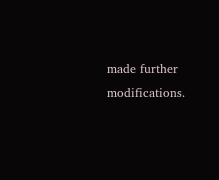made further modifications.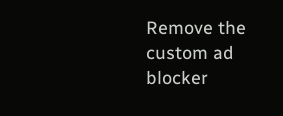Remove the custom ad blocker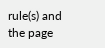rule(s) and the page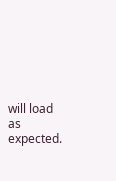will load as expected.